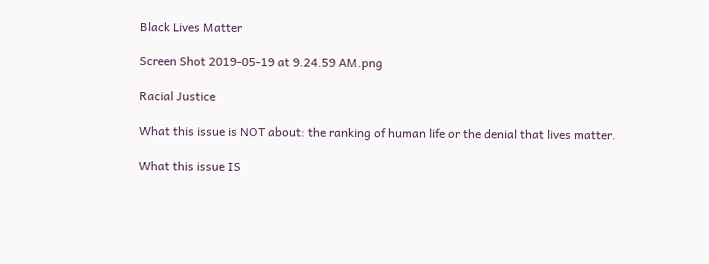Black Lives Matter

Screen Shot 2019-05-19 at 9.24.59 AM.png

Racial Justice

What this issue is NOT about: the ranking of human life or the denial that lives matter.

What this issue IS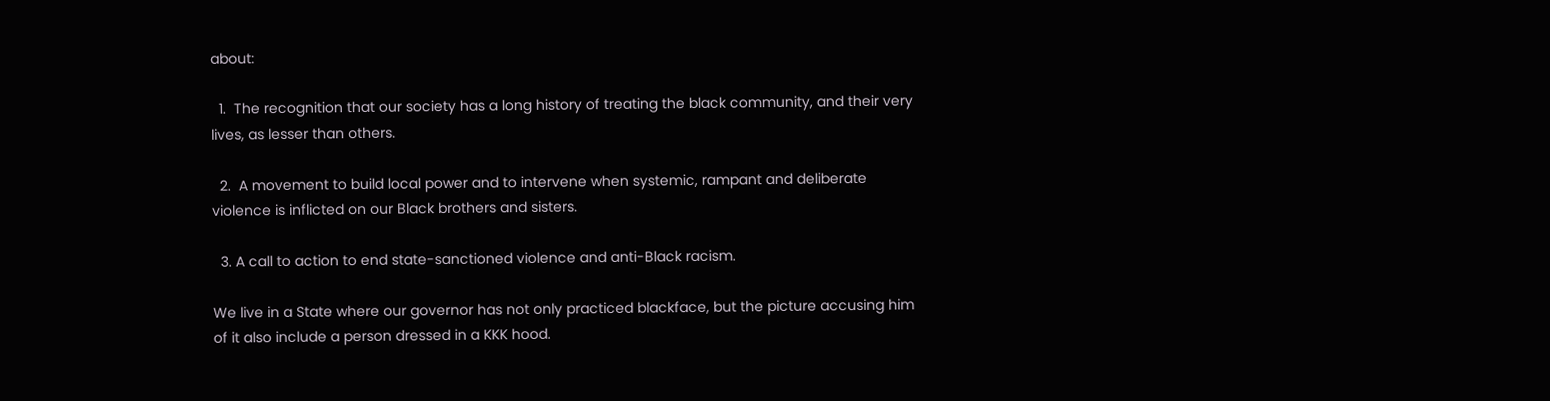about:

  1.  The recognition that our society has a long history of treating the black community, and their very lives, as lesser than others.

  2.  A movement to build local power and to intervene when systemic, rampant and deliberate violence is inflicted on our Black brothers and sisters.

  3. A call to action to end state-sanctioned violence and anti-Black racism.

We live in a State where our governor has not only practiced blackface, but the picture accusing him of it also include a person dressed in a KKK hood.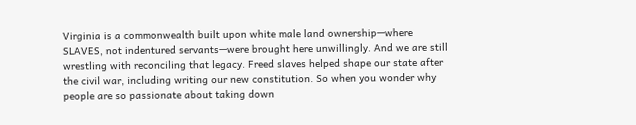Virginia is a commonwealth built upon white male land ownership—where SLAVES, not indentured servants—were brought here unwillingly. And we are still wrestling with reconciling that legacy. Freed slaves helped shape our state after the civil war, including writing our new constitution. So when you wonder why people are so passionate about taking down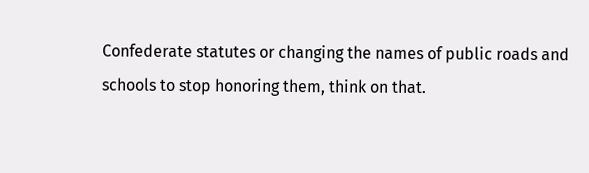Confederate statutes or changing the names of public roads and schools to stop honoring them, think on that.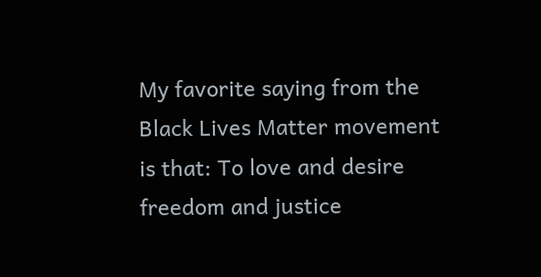My favorite saying from the Black Lives Matter movement is that: To love and desire freedom and justice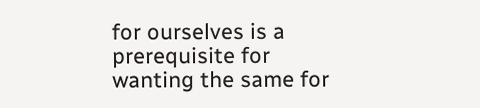for ourselves is a prerequisite for wanting the same for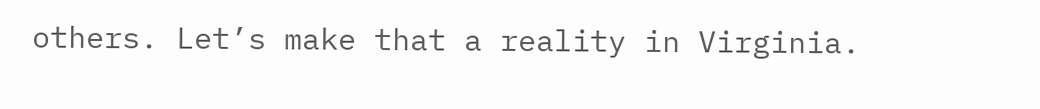others. Let’s make that a reality in Virginia.